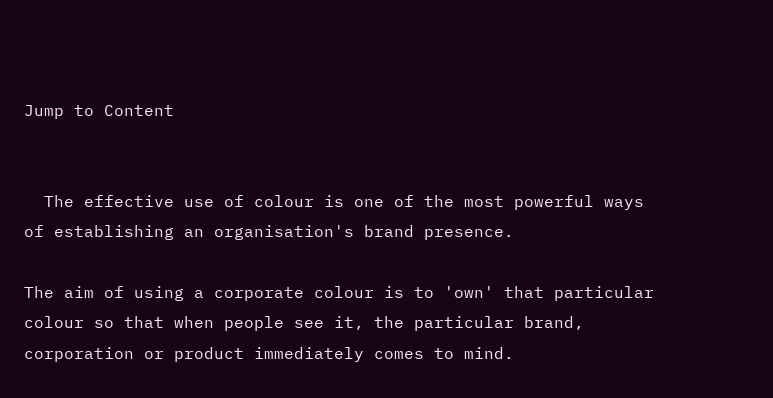Jump to Content


  The effective use of colour is one of the most powerful ways of establishing an organisation's brand presence.

The aim of using a corporate colour is to 'own' that particular colour so that when people see it, the particular brand, corporation or product immediately comes to mind.